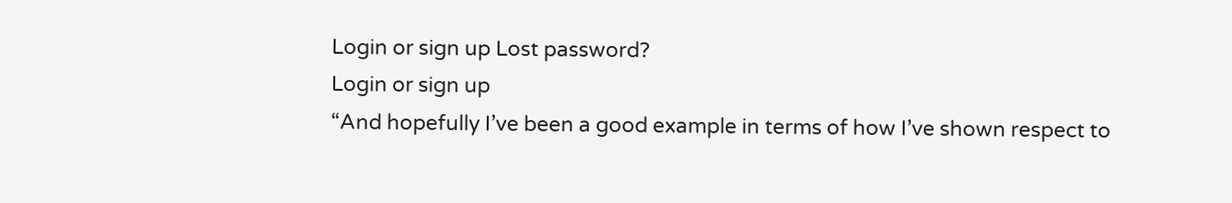Login or sign up Lost password?
Login or sign up
“And hopefully I’ve been a good example in terms of how I’ve shown respect to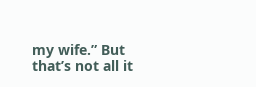my wife.” But that’s not all it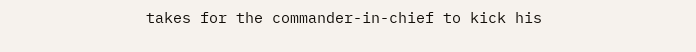takes for the commander-in-chief to kick his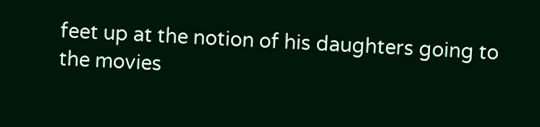feet up at the notion of his daughters going to the movies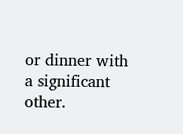or dinner with a significant other.